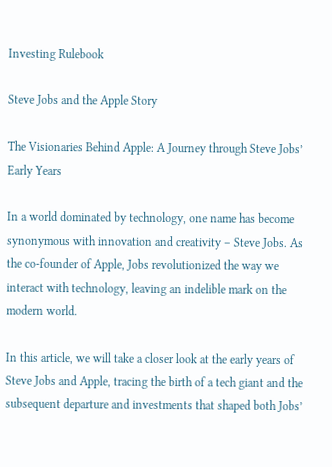Investing Rulebook

Steve Jobs and the Apple Story

The Visionaries Behind Apple: A Journey through Steve Jobs’ Early Years

In a world dominated by technology, one name has become synonymous with innovation and creativity – Steve Jobs. As the co-founder of Apple, Jobs revolutionized the way we interact with technology, leaving an indelible mark on the modern world.

In this article, we will take a closer look at the early years of Steve Jobs and Apple, tracing the birth of a tech giant and the subsequent departure and investments that shaped both Jobs’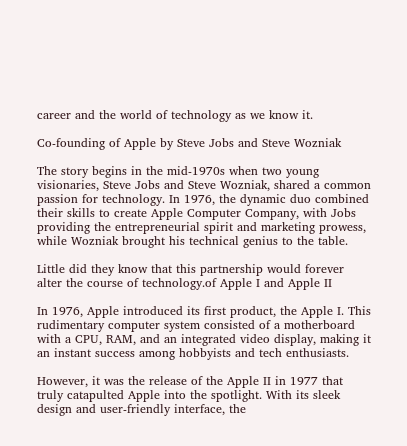career and the world of technology as we know it.

Co-founding of Apple by Steve Jobs and Steve Wozniak

The story begins in the mid-1970s when two young visionaries, Steve Jobs and Steve Wozniak, shared a common passion for technology. In 1976, the dynamic duo combined their skills to create Apple Computer Company, with Jobs providing the entrepreneurial spirit and marketing prowess, while Wozniak brought his technical genius to the table.

Little did they know that this partnership would forever alter the course of technology.of Apple I and Apple II

In 1976, Apple introduced its first product, the Apple I. This rudimentary computer system consisted of a motherboard with a CPU, RAM, and an integrated video display, making it an instant success among hobbyists and tech enthusiasts.

However, it was the release of the Apple II in 1977 that truly catapulted Apple into the spotlight. With its sleek design and user-friendly interface, the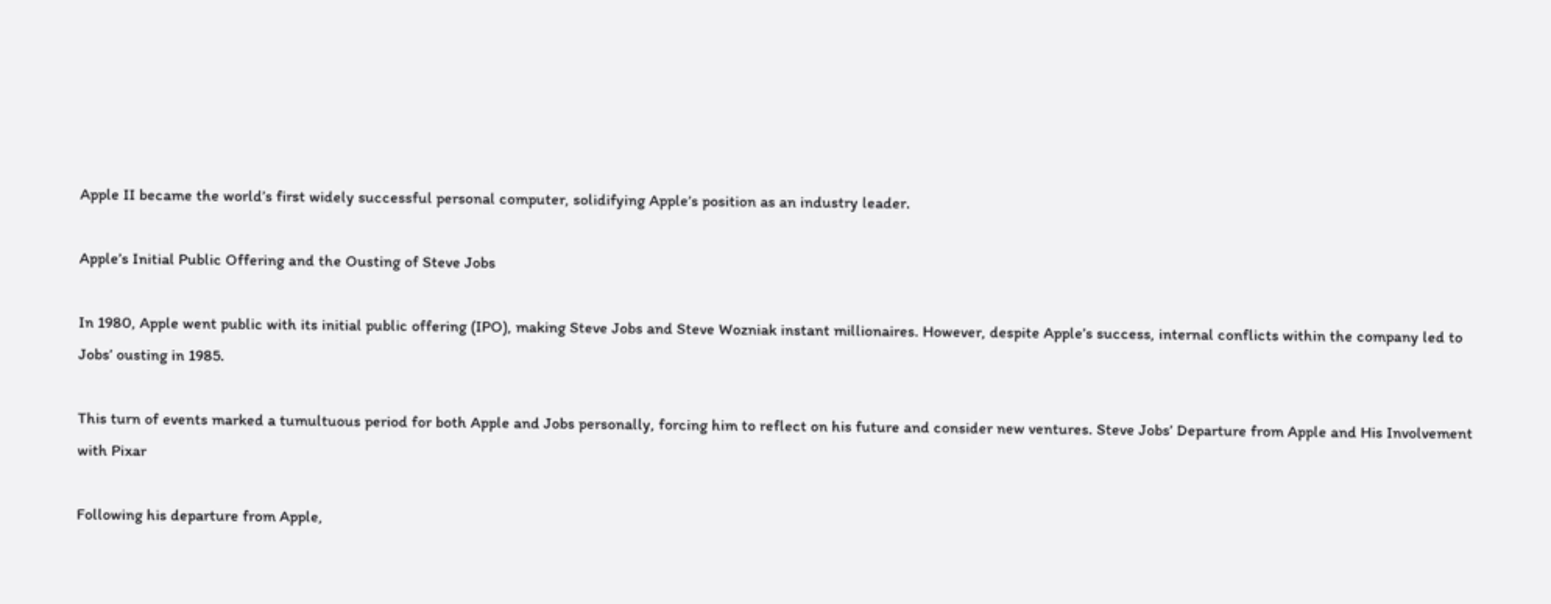Apple II became the world’s first widely successful personal computer, solidifying Apple’s position as an industry leader.

Apple’s Initial Public Offering and the Ousting of Steve Jobs

In 1980, Apple went public with its initial public offering (IPO), making Steve Jobs and Steve Wozniak instant millionaires. However, despite Apple’s success, internal conflicts within the company led to Jobs’ ousting in 1985.

This turn of events marked a tumultuous period for both Apple and Jobs personally, forcing him to reflect on his future and consider new ventures. Steve Jobs’ Departure from Apple and His Involvement with Pixar

Following his departure from Apple,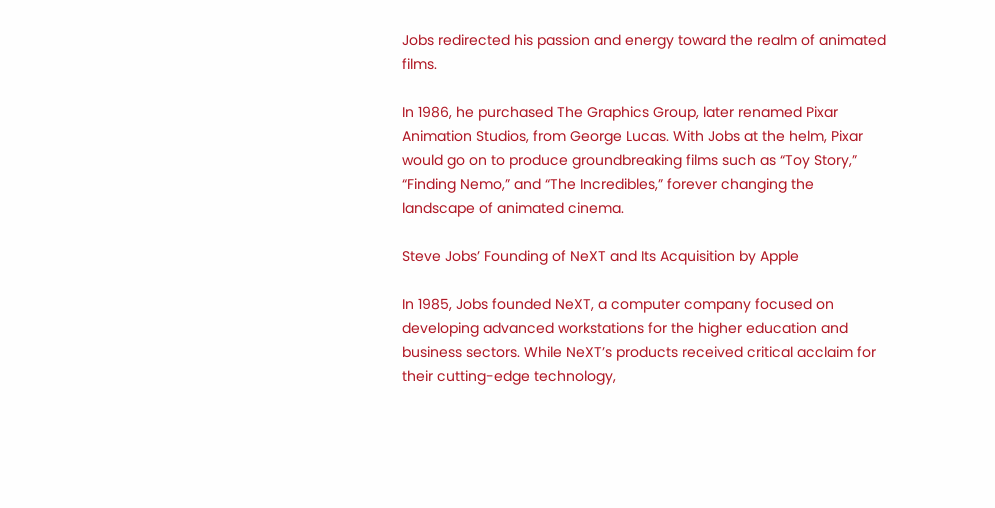Jobs redirected his passion and energy toward the realm of animated films.

In 1986, he purchased The Graphics Group, later renamed Pixar Animation Studios, from George Lucas. With Jobs at the helm, Pixar would go on to produce groundbreaking films such as “Toy Story,” “Finding Nemo,” and “The Incredibles,” forever changing the landscape of animated cinema.

Steve Jobs’ Founding of NeXT and Its Acquisition by Apple

In 1985, Jobs founded NeXT, a computer company focused on developing advanced workstations for the higher education and business sectors. While NeXT’s products received critical acclaim for their cutting-edge technology,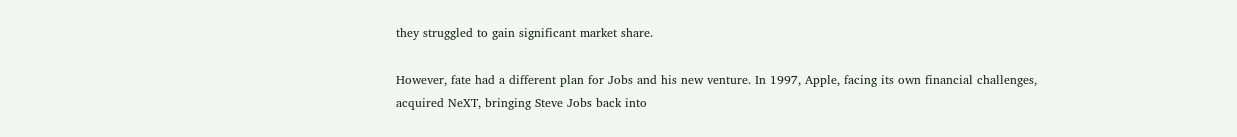they struggled to gain significant market share.

However, fate had a different plan for Jobs and his new venture. In 1997, Apple, facing its own financial challenges, acquired NeXT, bringing Steve Jobs back into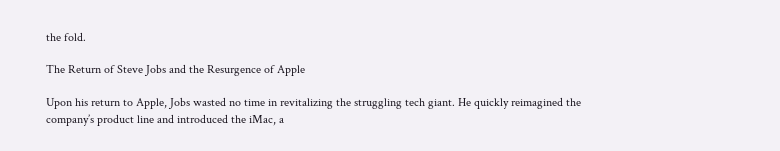the fold.

The Return of Steve Jobs and the Resurgence of Apple

Upon his return to Apple, Jobs wasted no time in revitalizing the struggling tech giant. He quickly reimagined the company’s product line and introduced the iMac, a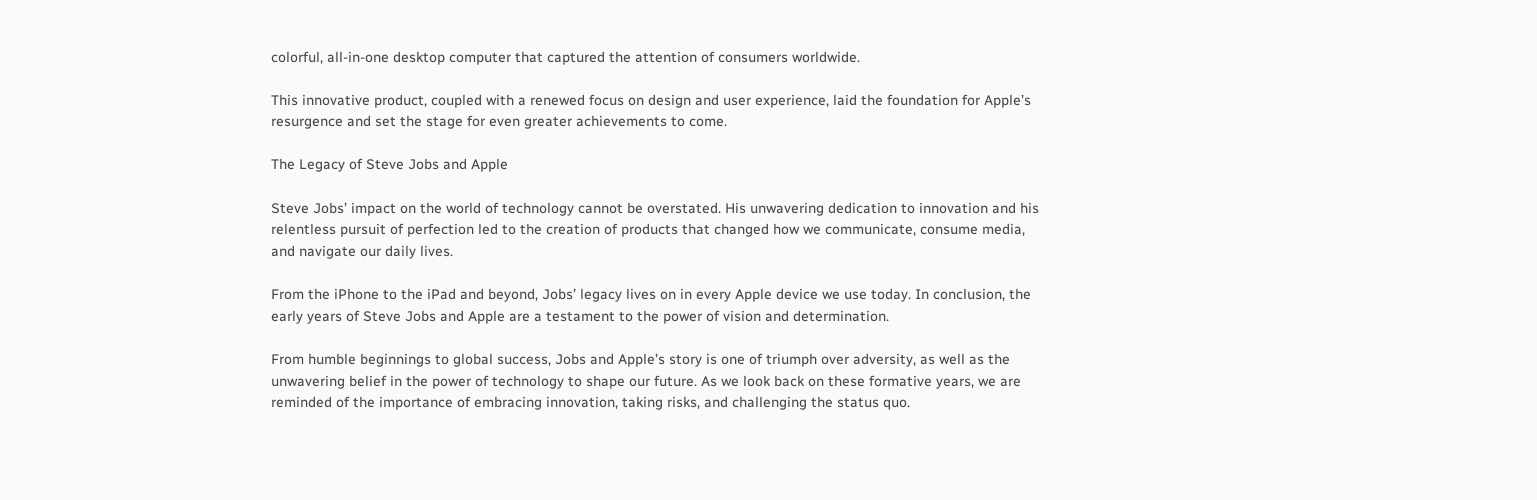colorful, all-in-one desktop computer that captured the attention of consumers worldwide.

This innovative product, coupled with a renewed focus on design and user experience, laid the foundation for Apple’s resurgence and set the stage for even greater achievements to come.

The Legacy of Steve Jobs and Apple

Steve Jobs’ impact on the world of technology cannot be overstated. His unwavering dedication to innovation and his relentless pursuit of perfection led to the creation of products that changed how we communicate, consume media, and navigate our daily lives.

From the iPhone to the iPad and beyond, Jobs’ legacy lives on in every Apple device we use today. In conclusion, the early years of Steve Jobs and Apple are a testament to the power of vision and determination.

From humble beginnings to global success, Jobs and Apple’s story is one of triumph over adversity, as well as the unwavering belief in the power of technology to shape our future. As we look back on these formative years, we are reminded of the importance of embracing innovation, taking risks, and challenging the status quo.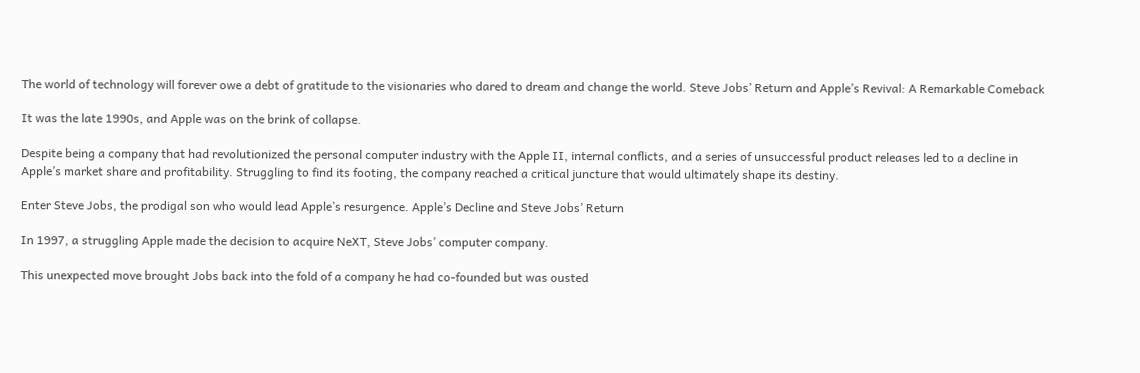The world of technology will forever owe a debt of gratitude to the visionaries who dared to dream and change the world. Steve Jobs’ Return and Apple’s Revival: A Remarkable Comeback

It was the late 1990s, and Apple was on the brink of collapse.

Despite being a company that had revolutionized the personal computer industry with the Apple II, internal conflicts, and a series of unsuccessful product releases led to a decline in Apple’s market share and profitability. Struggling to find its footing, the company reached a critical juncture that would ultimately shape its destiny.

Enter Steve Jobs, the prodigal son who would lead Apple’s resurgence. Apple’s Decline and Steve Jobs’ Return

In 1997, a struggling Apple made the decision to acquire NeXT, Steve Jobs’ computer company.

This unexpected move brought Jobs back into the fold of a company he had co-founded but was ousted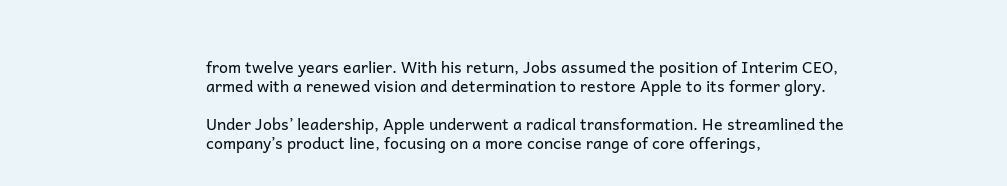from twelve years earlier. With his return, Jobs assumed the position of Interim CEO, armed with a renewed vision and determination to restore Apple to its former glory.

Under Jobs’ leadership, Apple underwent a radical transformation. He streamlined the company’s product line, focusing on a more concise range of core offerings,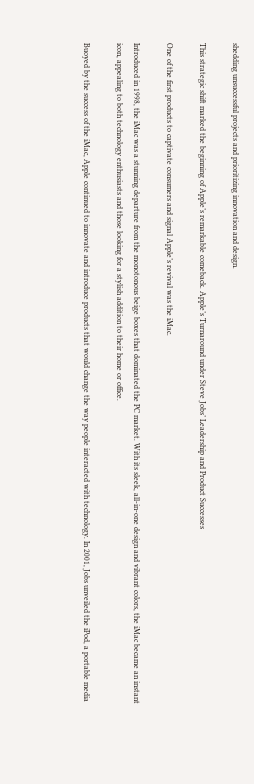shedding unsuccessful projects and prioritizing innovation and design.

This strategic shift marked the beginning of Apple’s remarkable comeback. Apple’s Turnaround under Steve Jobs’ Leadership and Product Successes

One of the first products to captivate consumers and signal Apple’s revival was the iMac.

Introduced in 1998, the iMac was a stunning departure from the monotonous beige boxes that dominated the PC market. With its sleek, all-in-one design and vibrant colors, the iMac became an instant icon, appealing to both technology enthusiasts and those looking for a stylish addition to their home or office.

Buoyed by the success of the iMac, Apple continued to innovate and introduce products that would change the way people interacted with technology. In 2001, Jobs unveiled the iPod, a portable media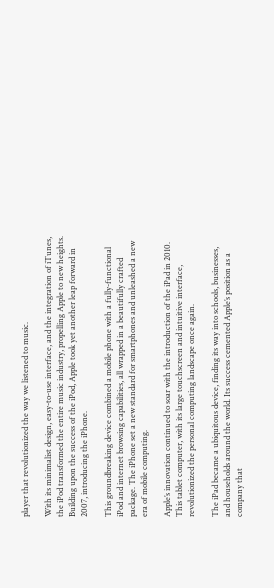player that revolutionized the way we listened to music.

With its minimalist design, easy-to-use interface, and the integration of iTunes, the iPod transformed the entire music industry, propelling Apple to new heights. Building upon the success of the iPod, Apple took yet another leap forward in 2007, introducing the iPhone.

This groundbreaking device combined a mobile phone with a fully-functional iPod and internet browsing capabilities, all wrapped in a beautifully crafted package. The iPhone set a new standard for smartphones and unleashed a new era of mobile computing.

Apple’s innovation continued to soar with the introduction of the iPad in 2010. This tablet computer, with its large touchscreen and intuitive interface, revolutionized the personal computing landscape once again.

The iPad became a ubiquitous device, finding its way into schools, businesses, and households around the world. Its success cemented Apple’s position as a company that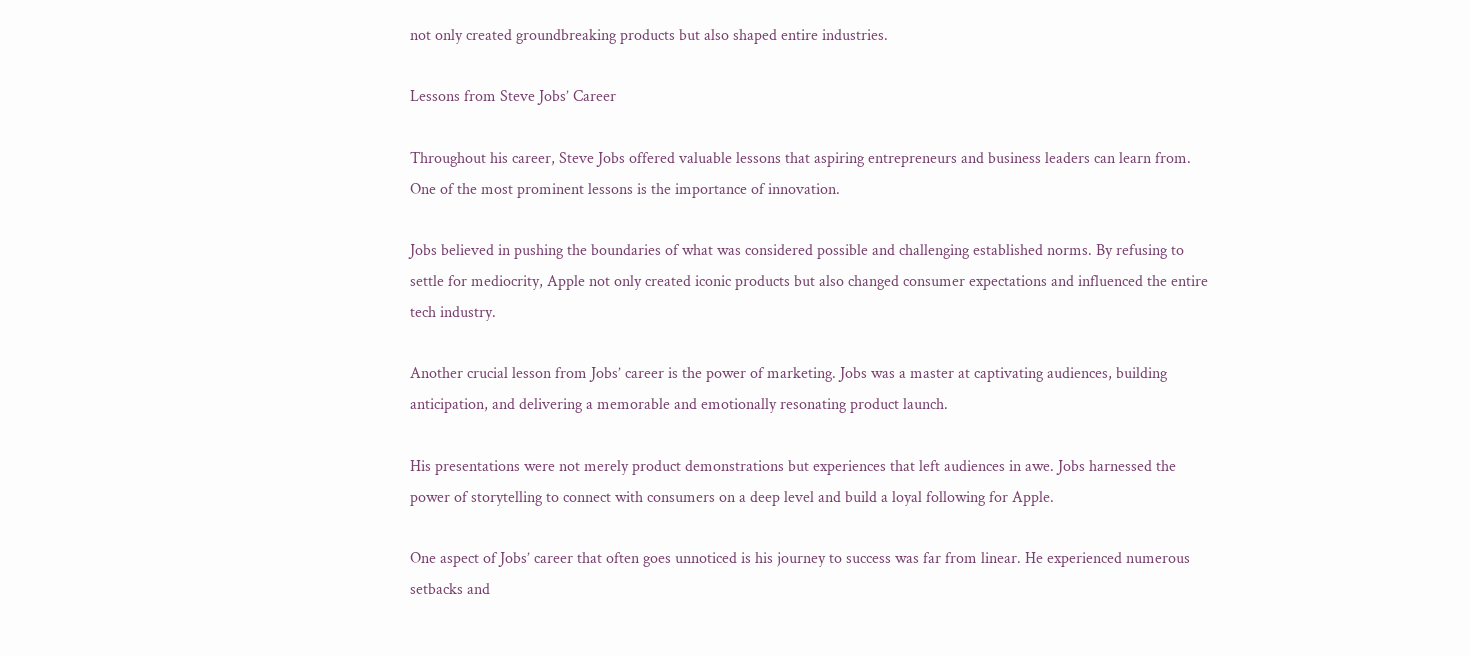not only created groundbreaking products but also shaped entire industries.

Lessons from Steve Jobs’ Career

Throughout his career, Steve Jobs offered valuable lessons that aspiring entrepreneurs and business leaders can learn from. One of the most prominent lessons is the importance of innovation.

Jobs believed in pushing the boundaries of what was considered possible and challenging established norms. By refusing to settle for mediocrity, Apple not only created iconic products but also changed consumer expectations and influenced the entire tech industry.

Another crucial lesson from Jobs’ career is the power of marketing. Jobs was a master at captivating audiences, building anticipation, and delivering a memorable and emotionally resonating product launch.

His presentations were not merely product demonstrations but experiences that left audiences in awe. Jobs harnessed the power of storytelling to connect with consumers on a deep level and build a loyal following for Apple.

One aspect of Jobs’ career that often goes unnoticed is his journey to success was far from linear. He experienced numerous setbacks and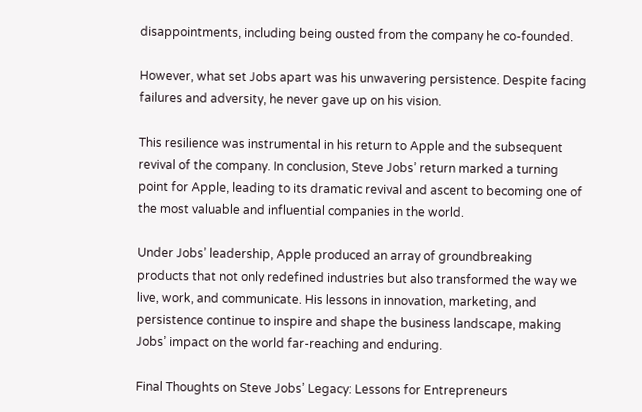disappointments, including being ousted from the company he co-founded.

However, what set Jobs apart was his unwavering persistence. Despite facing failures and adversity, he never gave up on his vision.

This resilience was instrumental in his return to Apple and the subsequent revival of the company. In conclusion, Steve Jobs’ return marked a turning point for Apple, leading to its dramatic revival and ascent to becoming one of the most valuable and influential companies in the world.

Under Jobs’ leadership, Apple produced an array of groundbreaking products that not only redefined industries but also transformed the way we live, work, and communicate. His lessons in innovation, marketing, and persistence continue to inspire and shape the business landscape, making Jobs’ impact on the world far-reaching and enduring.

Final Thoughts on Steve Jobs’ Legacy: Lessons for Entrepreneurs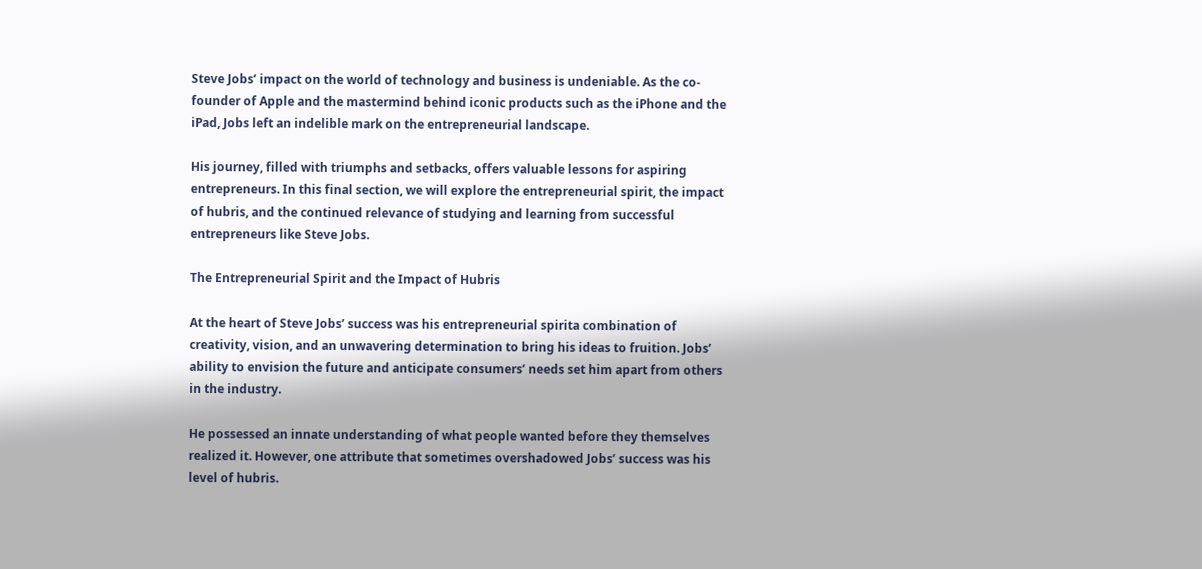Steve Jobs’ impact on the world of technology and business is undeniable. As the co-founder of Apple and the mastermind behind iconic products such as the iPhone and the iPad, Jobs left an indelible mark on the entrepreneurial landscape.

His journey, filled with triumphs and setbacks, offers valuable lessons for aspiring entrepreneurs. In this final section, we will explore the entrepreneurial spirit, the impact of hubris, and the continued relevance of studying and learning from successful entrepreneurs like Steve Jobs.

The Entrepreneurial Spirit and the Impact of Hubris

At the heart of Steve Jobs’ success was his entrepreneurial spirita combination of creativity, vision, and an unwavering determination to bring his ideas to fruition. Jobs’ ability to envision the future and anticipate consumers’ needs set him apart from others in the industry.

He possessed an innate understanding of what people wanted before they themselves realized it. However, one attribute that sometimes overshadowed Jobs’ success was his level of hubris.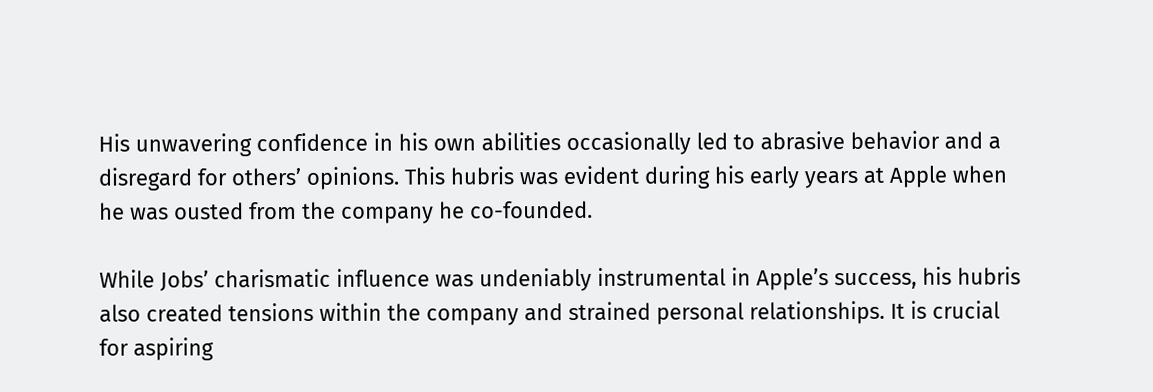His unwavering confidence in his own abilities occasionally led to abrasive behavior and a disregard for others’ opinions. This hubris was evident during his early years at Apple when he was ousted from the company he co-founded.

While Jobs’ charismatic influence was undeniably instrumental in Apple’s success, his hubris also created tensions within the company and strained personal relationships. It is crucial for aspiring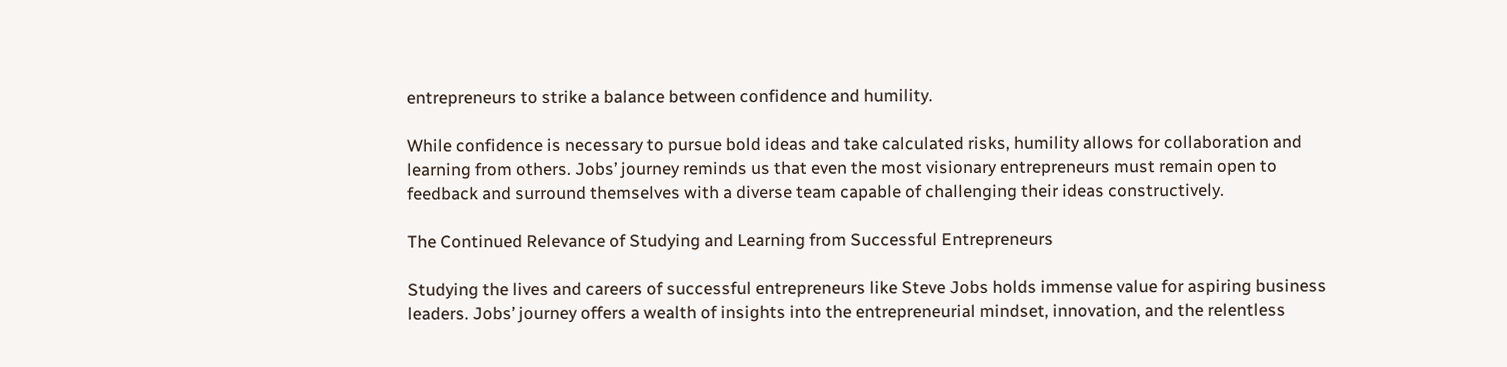entrepreneurs to strike a balance between confidence and humility.

While confidence is necessary to pursue bold ideas and take calculated risks, humility allows for collaboration and learning from others. Jobs’ journey reminds us that even the most visionary entrepreneurs must remain open to feedback and surround themselves with a diverse team capable of challenging their ideas constructively.

The Continued Relevance of Studying and Learning from Successful Entrepreneurs

Studying the lives and careers of successful entrepreneurs like Steve Jobs holds immense value for aspiring business leaders. Jobs’ journey offers a wealth of insights into the entrepreneurial mindset, innovation, and the relentless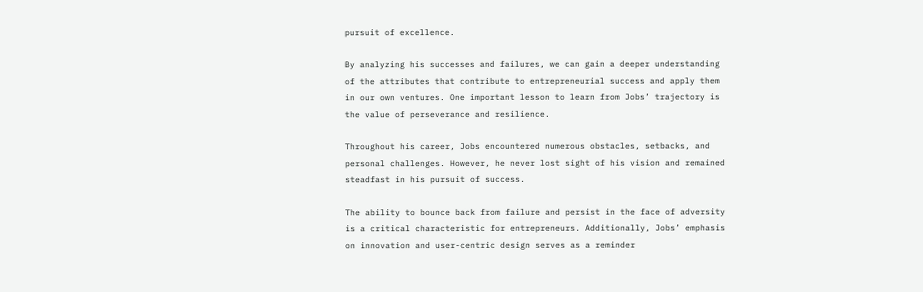pursuit of excellence.

By analyzing his successes and failures, we can gain a deeper understanding of the attributes that contribute to entrepreneurial success and apply them in our own ventures. One important lesson to learn from Jobs’ trajectory is the value of perseverance and resilience.

Throughout his career, Jobs encountered numerous obstacles, setbacks, and personal challenges. However, he never lost sight of his vision and remained steadfast in his pursuit of success.

The ability to bounce back from failure and persist in the face of adversity is a critical characteristic for entrepreneurs. Additionally, Jobs’ emphasis on innovation and user-centric design serves as a reminder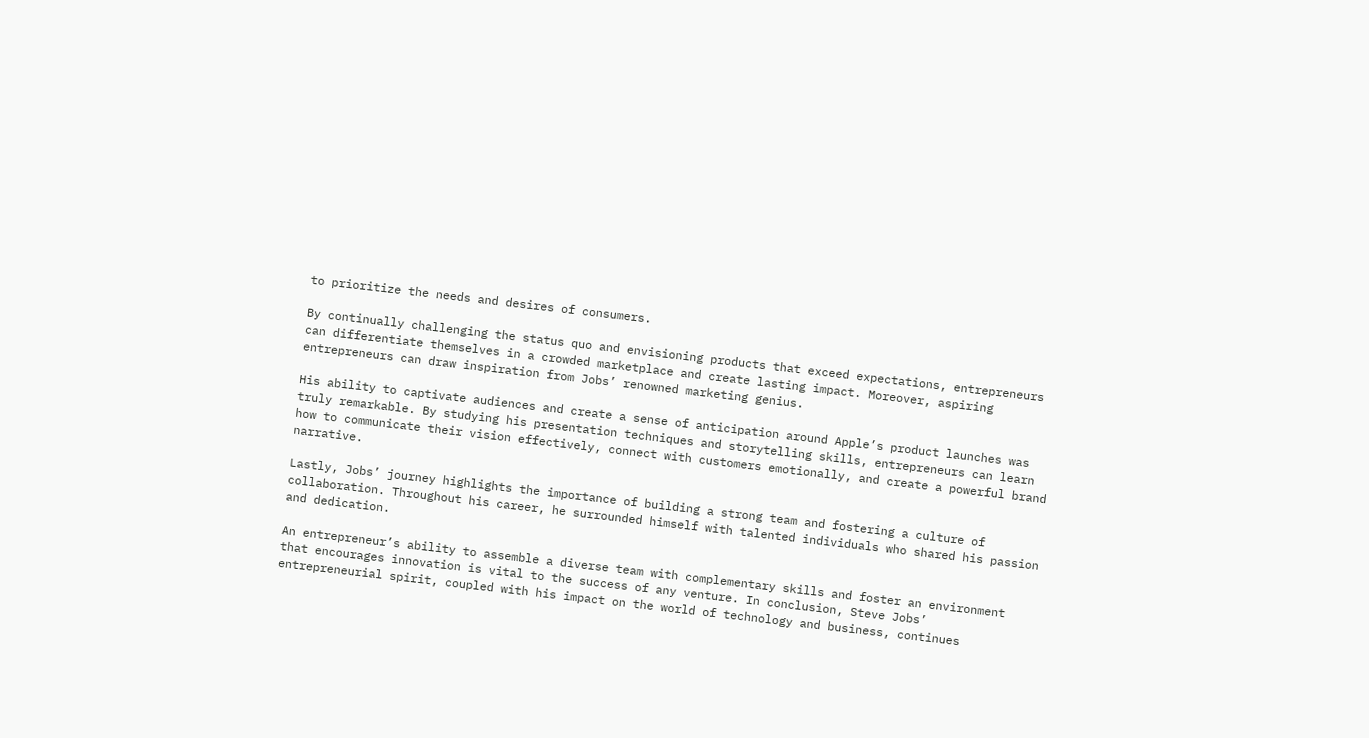to prioritize the needs and desires of consumers.

By continually challenging the status quo and envisioning products that exceed expectations, entrepreneurs can differentiate themselves in a crowded marketplace and create lasting impact. Moreover, aspiring entrepreneurs can draw inspiration from Jobs’ renowned marketing genius.

His ability to captivate audiences and create a sense of anticipation around Apple’s product launches was truly remarkable. By studying his presentation techniques and storytelling skills, entrepreneurs can learn how to communicate their vision effectively, connect with customers emotionally, and create a powerful brand narrative.

Lastly, Jobs’ journey highlights the importance of building a strong team and fostering a culture of collaboration. Throughout his career, he surrounded himself with talented individuals who shared his passion and dedication.

An entrepreneur’s ability to assemble a diverse team with complementary skills and foster an environment that encourages innovation is vital to the success of any venture. In conclusion, Steve Jobs’ entrepreneurial spirit, coupled with his impact on the world of technology and business, continues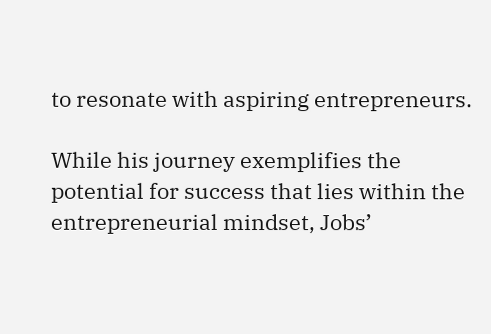to resonate with aspiring entrepreneurs.

While his journey exemplifies the potential for success that lies within the entrepreneurial mindset, Jobs’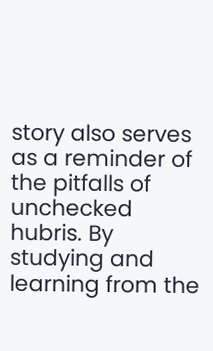story also serves as a reminder of the pitfalls of unchecked hubris. By studying and learning from the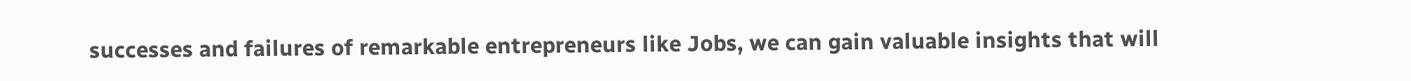successes and failures of remarkable entrepreneurs like Jobs, we can gain valuable insights that will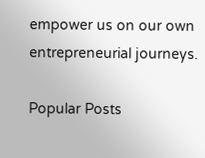empower us on our own entrepreneurial journeys.

Popular Posts